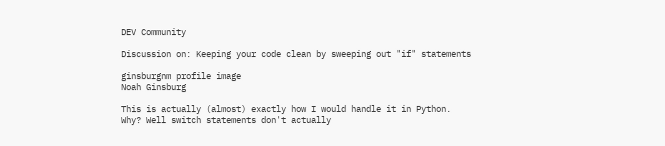DEV Community

Discussion on: Keeping your code clean by sweeping out "if" statements

ginsburgnm profile image
Noah Ginsburg

This is actually (almost) exactly how I would handle it in Python. Why? Well switch statements don't actually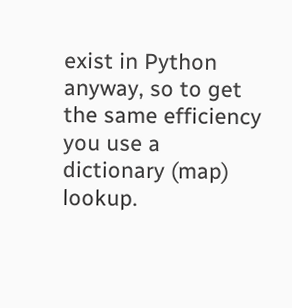exist in Python anyway, so to get the same efficiency you use a dictionary (map) lookup.